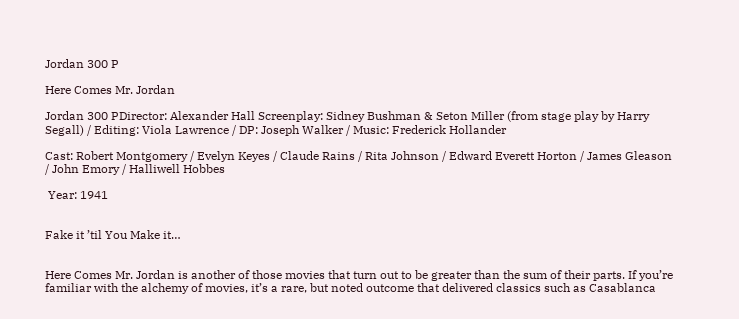Jordan 300 P

Here Comes Mr. Jordan

Jordan 300 PDirector: Alexander Hall Screenplay: Sidney Bushman & Seton Miller (from stage play by Harry Segall) / Editing: Viola Lawrence / DP: Joseph Walker / Music: Frederick Hollander

Cast: Robert Montgomery / Evelyn Keyes / Claude Rains / Rita Johnson / Edward Everett Horton / James Gleason / John Emory / Halliwell Hobbes

 Year: 1941


Fake it ’til You Make it…


Here Comes Mr. Jordan is another of those movies that turn out to be greater than the sum of their parts. If you’re familiar with the alchemy of movies, it’s a rare, but noted outcome that delivered classics such as Casablanca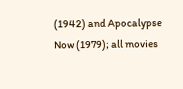(1942) and Apocalypse Now (1979); all movies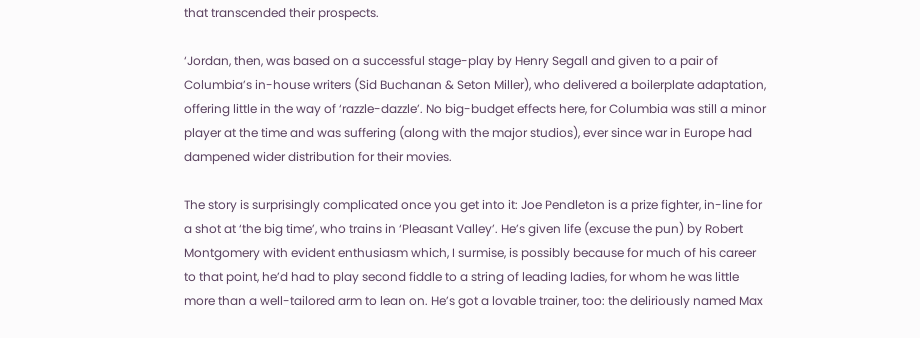that transcended their prospects.

‘Jordan, then, was based on a successful stage-play by Henry Segall and given to a pair of Columbia’s in-house writers (Sid Buchanan & Seton Miller), who delivered a boilerplate adaptation, offering little in the way of ‘razzle-dazzle’. No big-budget effects here, for Columbia was still a minor player at the time and was suffering (along with the major studios), ever since war in Europe had dampened wider distribution for their movies.

The story is surprisingly complicated once you get into it: Joe Pendleton is a prize fighter, in-line for a shot at ‘the big time’, who trains in ‘Pleasant Valley’. He’s given life (excuse the pun) by Robert Montgomery with evident enthusiasm which, I surmise, is possibly because for much of his career to that point, he’d had to play second fiddle to a string of leading ladies, for whom he was little more than a well-tailored arm to lean on. He’s got a lovable trainer, too: the deliriously named Max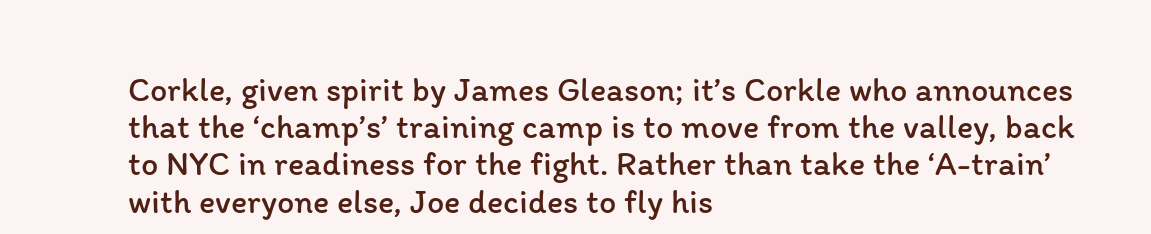Corkle, given spirit by James Gleason; it’s Corkle who announces that the ‘champ’s’ training camp is to move from the valley, back to NYC in readiness for the fight. Rather than take the ‘A-train’ with everyone else, Joe decides to fly his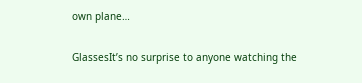own plane…

GlassesIt’s no surprise to anyone watching the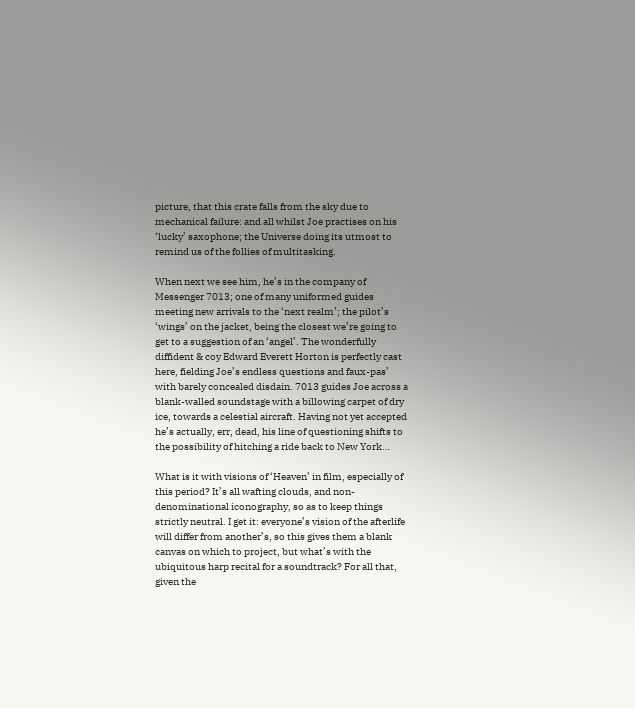picture, that this crate falls from the sky due to mechanical failure: and all whilst Joe practises on his ‘lucky’ saxophone; the Universe doing its utmost to remind us of the follies of multitasking.

When next we see him, he’s in the company of Messenger 7013; one of many uniformed guides meeting new arrivals to the ‘next realm’; the pilot’s ‘wings’ on the jacket, being the closest we’re going to get to a suggestion of an ‘angel’. The wonderfully diffident & coy Edward Everett Horton is perfectly cast here, fielding Joe’s endless questions and faux-pas’ with barely concealed disdain. 7013 guides Joe across a blank-walled soundstage with a billowing carpet of dry ice, towards a celestial aircraft. Having not yet accepted he’s actually, err, dead, his line of questioning shifts to the possibility of hitching a ride back to New York…

What is it with visions of ‘Heaven’ in film, especially of this period? It’s all wafting clouds, and non-denominational iconography, so as to keep things strictly neutral. I get it: everyone’s vision of the afterlife will differ from another’s, so this gives them a blank canvas on which to project, but what’s with the ubiquitous harp recital for a soundtrack? For all that, given the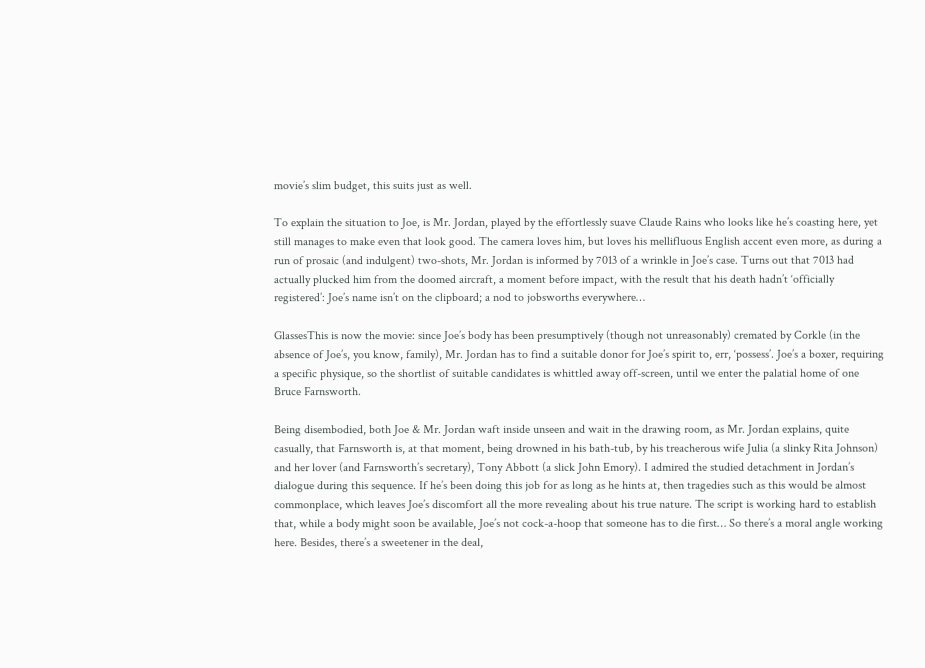movie’s slim budget, this suits just as well.

To explain the situation to Joe, is Mr. Jordan, played by the effortlessly suave Claude Rains who looks like he’s coasting here, yet still manages to make even that look good. The camera loves him, but loves his mellifluous English accent even more, as during a run of prosaic (and indulgent) two-shots, Mr. Jordan is informed by 7013 of a wrinkle in Joe’s case. Turns out that 7013 had actually plucked him from the doomed aircraft, a moment before impact, with the result that his death hadn’t ‘officially registered’: Joe’s name isn’t on the clipboard; a nod to jobsworths everywhere…

GlassesThis is now the movie: since Joe’s body has been presumptively (though not unreasonably) cremated by Corkle (in the absence of Joe’s, you know, family), Mr. Jordan has to find a suitable donor for Joe’s spirit to, err, ‘possess’. Joe’s a boxer, requiring a specific physique, so the shortlist of suitable candidates is whittled away off-screen, until we enter the palatial home of one Bruce Farnsworth.

Being disembodied, both Joe & Mr. Jordan waft inside unseen and wait in the drawing room, as Mr. Jordan explains, quite casually, that Farnsworth is, at that moment, being drowned in his bath-tub, by his treacherous wife Julia (a slinky Rita Johnson) and her lover (and Farnsworth’s secretary), Tony Abbott (a slick John Emory). I admired the studied detachment in Jordan’s dialogue during this sequence. If he’s been doing this job for as long as he hints at, then tragedies such as this would be almost commonplace, which leaves Joe’s discomfort all the more revealing about his true nature. The script is working hard to establish that, while a body might soon be available, Joe’s not cock-a-hoop that someone has to die first… So there’s a moral angle working here. Besides, there’s a sweetener in the deal,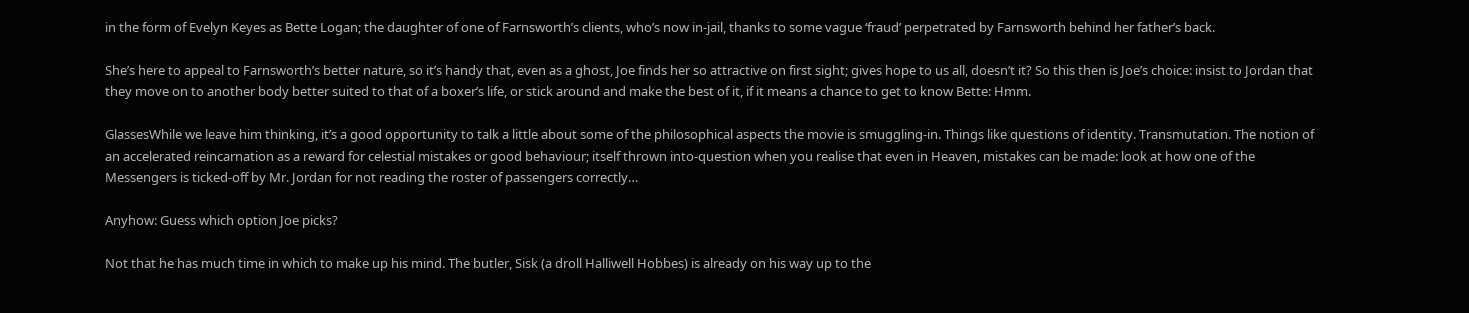in the form of Evelyn Keyes as Bette Logan; the daughter of one of Farnsworth’s clients, who’s now in-jail, thanks to some vague ‘fraud’ perpetrated by Farnsworth behind her father’s back.

She’s here to appeal to Farnsworth’s better nature, so it’s handy that, even as a ghost, Joe finds her so attractive on first sight; gives hope to us all, doesn’t it? So this then is Joe’s choice: insist to Jordan that they move on to another body better suited to that of a boxer’s life, or stick around and make the best of it, if it means a chance to get to know Bette: Hmm.

GlassesWhile we leave him thinking, it’s a good opportunity to talk a little about some of the philosophical aspects the movie is smuggling-in. Things like questions of identity. Transmutation. The notion of an accelerated reincarnation as a reward for celestial mistakes or good behaviour; itself thrown into-question when you realise that even in Heaven, mistakes can be made: look at how one of the Messengers is ticked-off by Mr. Jordan for not reading the roster of passengers correctly…

Anyhow: Guess which option Joe picks?

Not that he has much time in which to make up his mind. The butler, Sisk (a droll Halliwell Hobbes) is already on his way up to the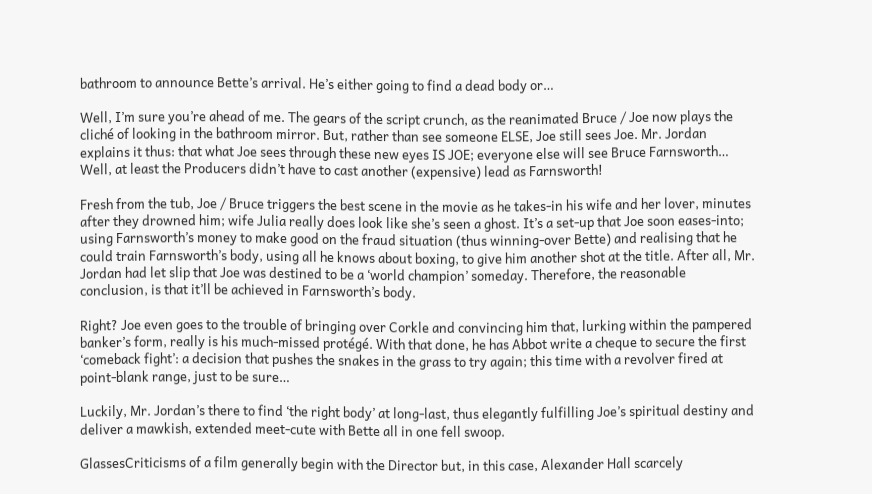bathroom to announce Bette’s arrival. He’s either going to find a dead body or…

Well, I’m sure you’re ahead of me. The gears of the script crunch, as the reanimated Bruce / Joe now plays the cliché of looking in the bathroom mirror. But, rather than see someone ELSE, Joe still sees Joe. Mr. Jordan explains it thus: that what Joe sees through these new eyes IS JOE; everyone else will see Bruce Farnsworth… Well, at least the Producers didn’t have to cast another (expensive) lead as Farnsworth!

Fresh from the tub, Joe / Bruce triggers the best scene in the movie as he takes-in his wife and her lover, minutes after they drowned him; wife Julia really does look like she’s seen a ghost. It’s a set-up that Joe soon eases-into; using Farnsworth’s money to make good on the fraud situation (thus winning-over Bette) and realising that he could train Farnsworth’s body, using all he knows about boxing, to give him another shot at the title. After all, Mr. Jordan had let slip that Joe was destined to be a ‘world champion’ someday. Therefore, the reasonable conclusion, is that it’ll be achieved in Farnsworth’s body.

Right? Joe even goes to the trouble of bringing over Corkle and convincing him that, lurking within the pampered banker’s form, really is his much-missed protégé. With that done, he has Abbot write a cheque to secure the first ‘comeback fight’: a decision that pushes the snakes in the grass to try again; this time with a revolver fired at point-blank range, just to be sure…

Luckily, Mr. Jordan’s there to find ‘the right body’ at long-last, thus elegantly fulfilling Joe’s spiritual destiny and deliver a mawkish, extended meet-cute with Bette all in one fell swoop.

GlassesCriticisms of a film generally begin with the Director but, in this case, Alexander Hall scarcely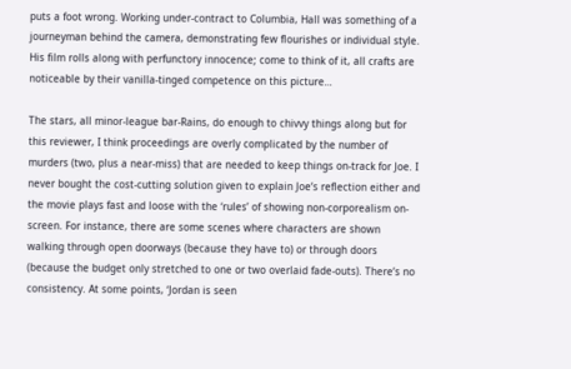puts a foot wrong. Working under-contract to Columbia, Hall was something of a journeyman behind the camera, demonstrating few flourishes or individual style. His film rolls along with perfunctory innocence; come to think of it, all crafts are noticeable by their vanilla-tinged competence on this picture…

The stars, all minor-league bar-Rains, do enough to chivvy things along but for this reviewer, I think proceedings are overly complicated by the number of murders (two, plus a near-miss) that are needed to keep things on-track for Joe. I never bought the cost-cutting solution given to explain Joe’s reflection either and the movie plays fast and loose with the ‘rules’ of showing non-corporealism on-screen. For instance, there are some scenes where characters are shown walking through open doorways (because they have to) or through doors (because the budget only stretched to one or two overlaid fade-outs). There’s no consistency. At some points, ‘Jordan is seen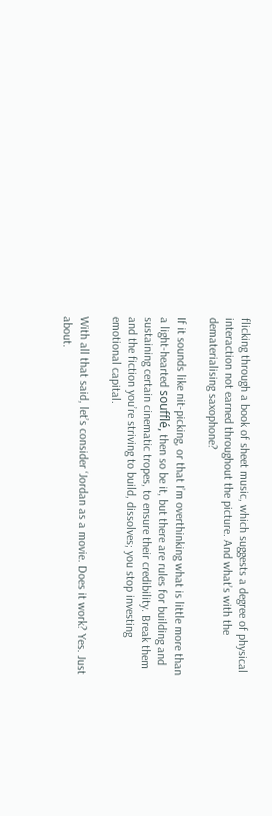flicking through a book of sheet music, which suggests a degree of physical interaction not earned throughout the picture. And what’s with the dematerialising saxophone?

If it sounds like nit-picking, or that I’m overthinking what is little more than a light-hearted soufflé, then so be it, but there are rules for building and sustaining certain cinematic tropes, to ensure their credibility. Break them and the fiction you’re striving to build, dissolves; you stop investing emotional capital.

With all that said, let’s consider ‘Jordan as a movie. Does it work? Yes. Just about.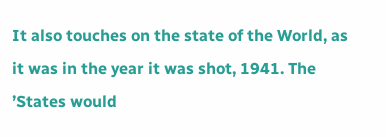It also touches on the state of the World, as it was in the year it was shot, 1941. The ’States would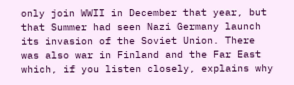only join WWII in December that year, but that Summer had seen Nazi Germany launch its invasion of the Soviet Union. There was also war in Finland and the Far East which, if you listen closely, explains why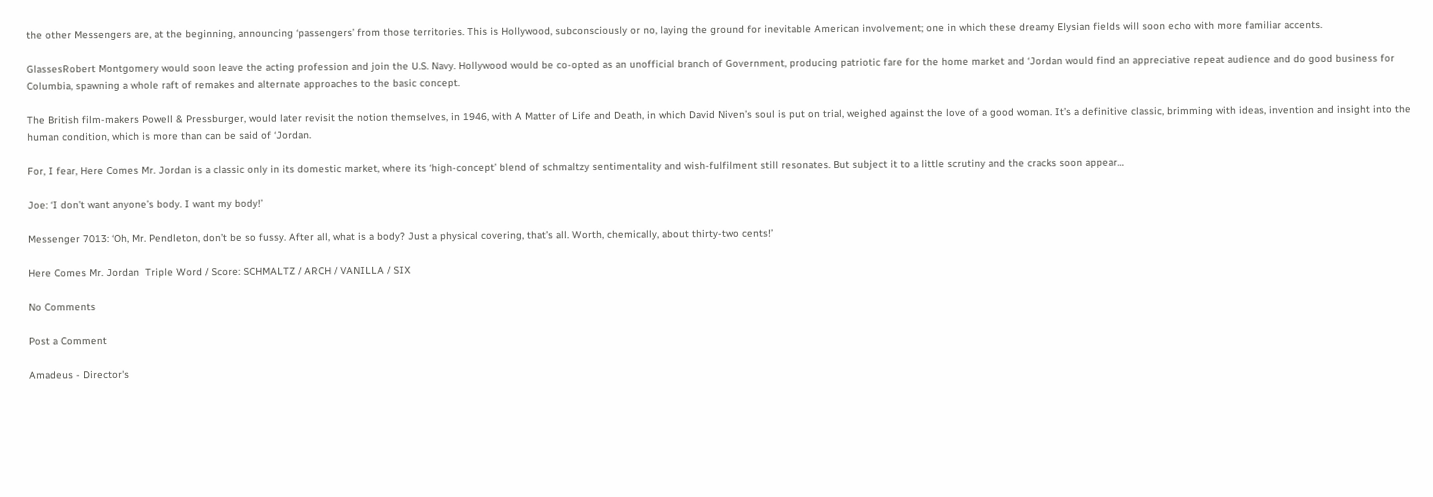the other Messengers are, at the beginning, announcing ‘passengers’ from those territories. This is Hollywood, subconsciously or no, laying the ground for inevitable American involvement; one in which these dreamy Elysian fields will soon echo with more familiar accents.

GlassesRobert Montgomery would soon leave the acting profession and join the U.S. Navy. Hollywood would be co-opted as an unofficial branch of Government, producing patriotic fare for the home market and ‘Jordan would find an appreciative repeat audience and do good business for Columbia, spawning a whole raft of remakes and alternate approaches to the basic concept.

The British film-makers Powell & Pressburger, would later revisit the notion themselves, in 1946, with A Matter of Life and Death, in which David Niven’s soul is put on trial, weighed against the love of a good woman. It’s a definitive classic, brimming with ideas, invention and insight into the human condition, which is more than can be said of ‘Jordan.

For, I fear, Here Comes Mr. Jordan is a classic only in its domestic market, where its ‘high-concept’ blend of schmaltzy sentimentality and wish-fulfilment still resonates. But subject it to a little scrutiny and the cracks soon appear…

Joe: ‘I don’t want anyone’s body. I want my body!’

Messenger 7013: ‘Oh, Mr. Pendleton, don’t be so fussy. After all, what is a body? Just a physical covering, that’s all. Worth, chemically, about thirty-two cents!’

Here Comes Mr. Jordan  Triple Word / Score: SCHMALTZ / ARCH / VANILLA / SIX

No Comments

Post a Comment

Amadeus - Director's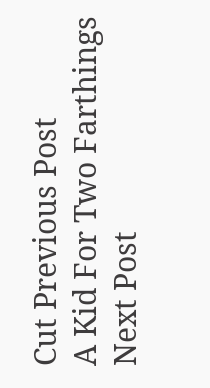Cut Previous Post
A Kid For Two Farthings Next Post